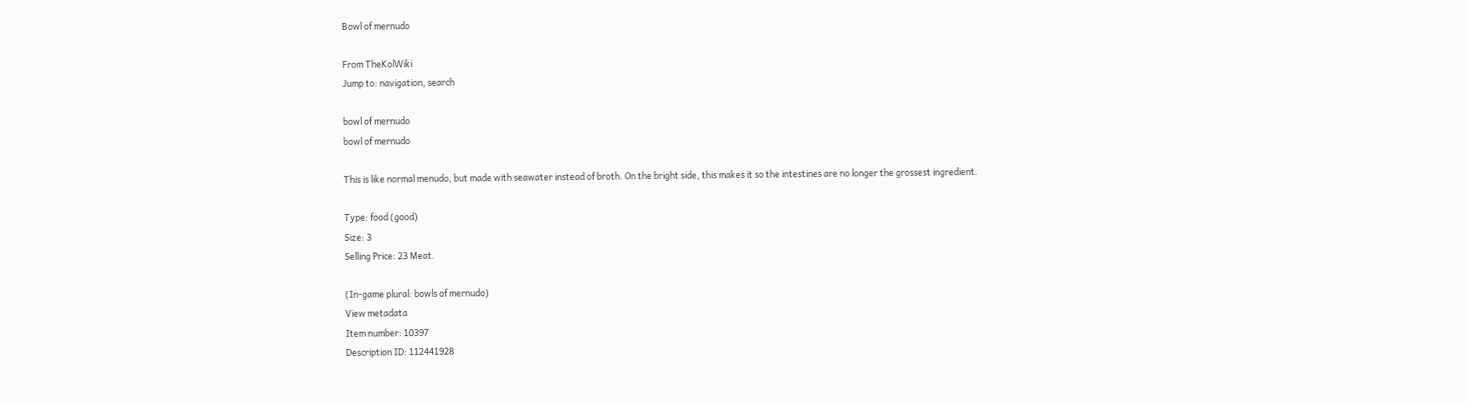Bowl of mernudo

From TheKolWiki
Jump to: navigation, search

bowl of mernudo
bowl of mernudo

This is like normal menudo, but made with seawater instead of broth. On the bright side, this makes it so the intestines are no longer the grossest ingredient.

Type: food (good)
Size: 3
Selling Price: 23 Meat.

(In-game plural: bowls of mernudo)
View metadata
Item number: 10397
Description ID: 112441928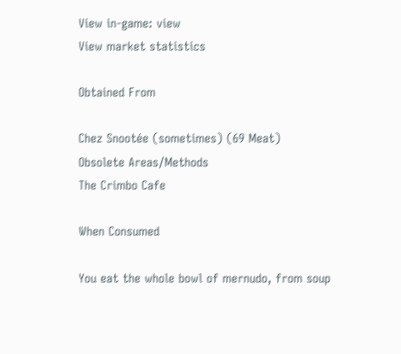View in-game: view
View market statistics

Obtained From

Chez Snootée (sometimes) (69 Meat)
Obsolete Areas/Methods
The Crimbo Cafe

When Consumed

You eat the whole bowl of mernudo, from soup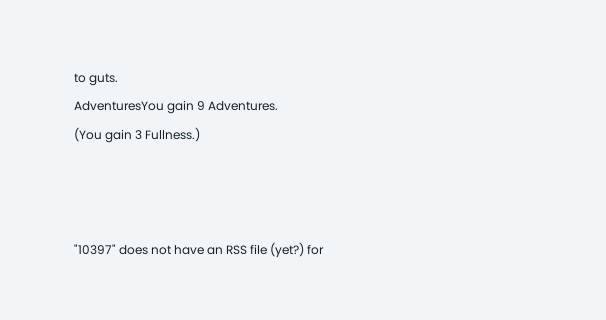to guts.
AdventuresYou gain 9 Adventures.
(You gain 3 Fullness.)



"10397" does not have an RSS file (yet?) for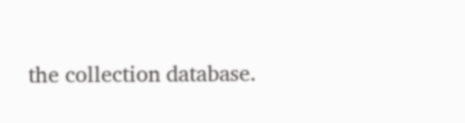the collection database.